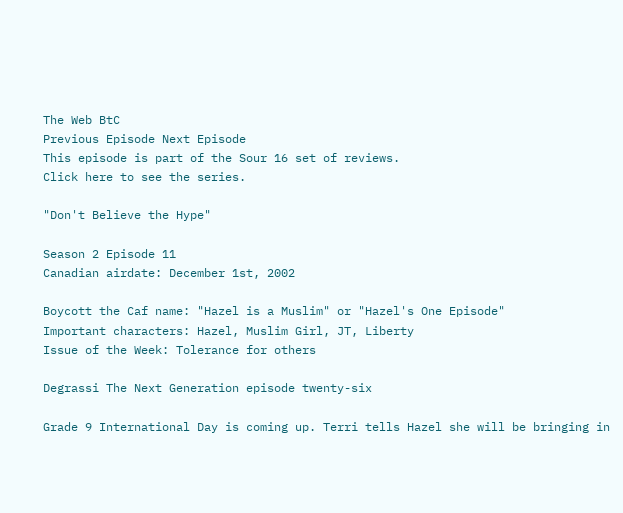The Web BtC
Previous Episode Next Episode
This episode is part of the Sour 16 set of reviews.
Click here to see the series.

"Don't Believe the Hype"

Season 2 Episode 11
Canadian airdate: December 1st, 2002

Boycott the Caf name: "Hazel is a Muslim" or "Hazel's One Episode"
Important characters: Hazel, Muslim Girl, JT, Liberty
Issue of the Week: Tolerance for others

Degrassi The Next Generation episode twenty-six

Grade 9 International Day is coming up. Terri tells Hazel she will be bringing in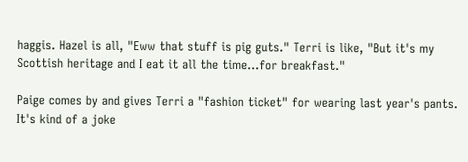haggis. Hazel is all, "Eww that stuff is pig guts." Terri is like, "But it's my Scottish heritage and I eat it all the time...for breakfast."

Paige comes by and gives Terri a "fashion ticket" for wearing last year's pants. It's kind of a joke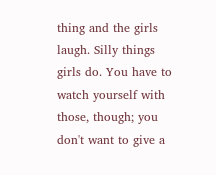thing and the girls laugh. Silly things girls do. You have to watch yourself with those, though; you don't want to give a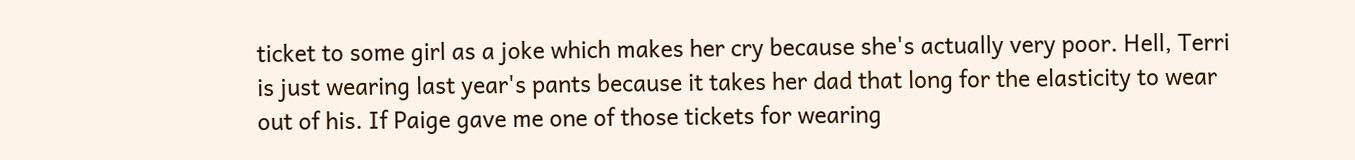ticket to some girl as a joke which makes her cry because she's actually very poor. Hell, Terri is just wearing last year's pants because it takes her dad that long for the elasticity to wear out of his. If Paige gave me one of those tickets for wearing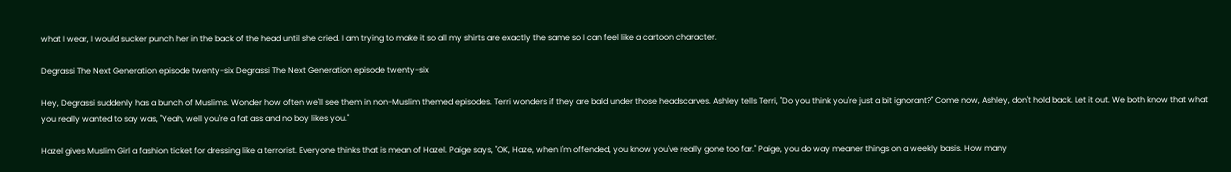what I wear, I would sucker punch her in the back of the head until she cried. I am trying to make it so all my shirts are exactly the same so I can feel like a cartoon character.

Degrassi The Next Generation episode twenty-six Degrassi The Next Generation episode twenty-six

Hey, Degrassi suddenly has a bunch of Muslims. Wonder how often we'll see them in non-Muslim themed episodes. Terri wonders if they are bald under those headscarves. Ashley tells Terri, "Do you think you're just a bit ignorant?" Come now, Ashley, don't hold back. Let it out. We both know that what you really wanted to say was, "Yeah, well you're a fat ass and no boy likes you."

Hazel gives Muslim Girl a fashion ticket for dressing like a terrorist. Everyone thinks that is mean of Hazel. Paige says, "OK, Haze, when I'm offended, you know you've really gone too far." Paige, you do way meaner things on a weekly basis. How many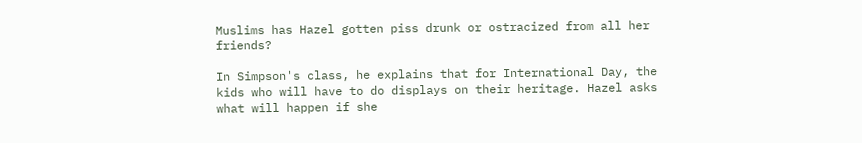Muslims has Hazel gotten piss drunk or ostracized from all her friends?

In Simpson's class, he explains that for International Day, the kids who will have to do displays on their heritage. Hazel asks what will happen if she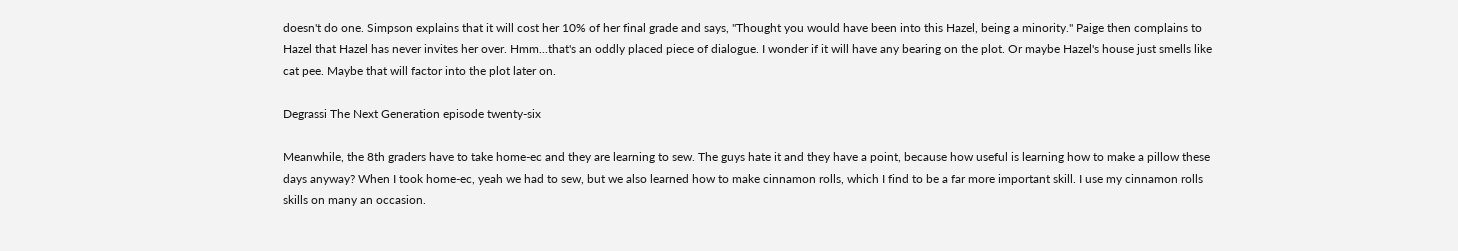doesn't do one. Simpson explains that it will cost her 10% of her final grade and says, "Thought you would have been into this Hazel, being a minority." Paige then complains to Hazel that Hazel has never invites her over. Hmm...that's an oddly placed piece of dialogue. I wonder if it will have any bearing on the plot. Or maybe Hazel's house just smells like cat pee. Maybe that will factor into the plot later on.

Degrassi The Next Generation episode twenty-six

Meanwhile, the 8th graders have to take home-ec and they are learning to sew. The guys hate it and they have a point, because how useful is learning how to make a pillow these days anyway? When I took home-ec, yeah we had to sew, but we also learned how to make cinnamon rolls, which I find to be a far more important skill. I use my cinnamon rolls skills on many an occasion.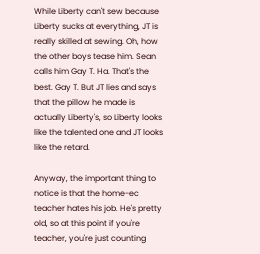While Liberty can't sew because Liberty sucks at everything, JT is really skilled at sewing. Oh, how the other boys tease him. Sean calls him Gay T. Ha. That's the best. Gay T. But JT lies and says that the pillow he made is actually Liberty's, so Liberty looks like the talented one and JT looks like the retard.

Anyway, the important thing to notice is that the home-ec teacher hates his job. He's pretty old, so at this point if you're teacher, you're just counting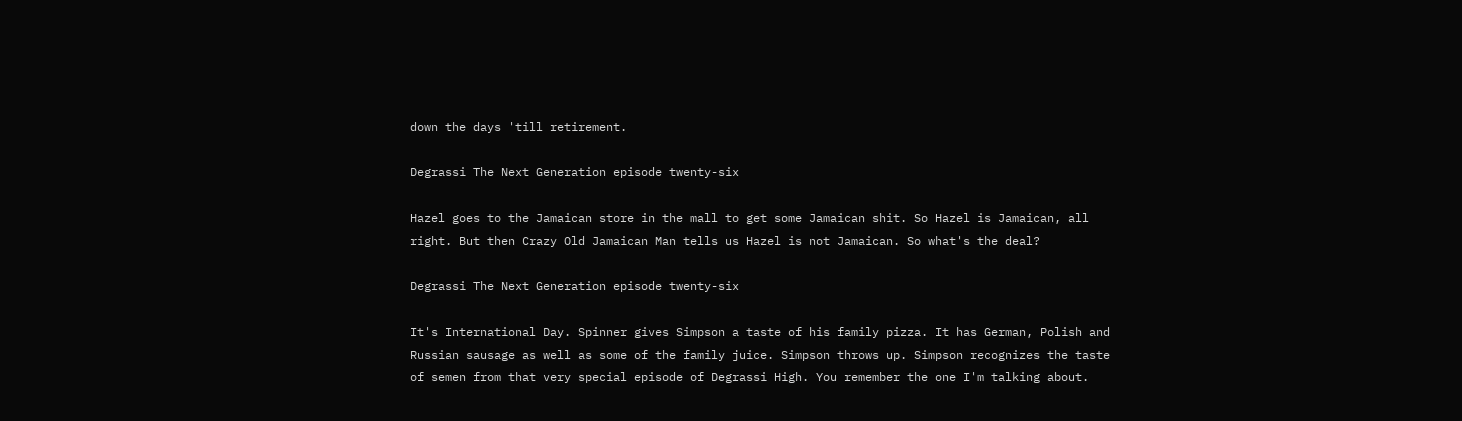down the days 'till retirement.

Degrassi The Next Generation episode twenty-six

Hazel goes to the Jamaican store in the mall to get some Jamaican shit. So Hazel is Jamaican, all right. But then Crazy Old Jamaican Man tells us Hazel is not Jamaican. So what's the deal?

Degrassi The Next Generation episode twenty-six

It's International Day. Spinner gives Simpson a taste of his family pizza. It has German, Polish and Russian sausage as well as some of the family juice. Simpson throws up. Simpson recognizes the taste of semen from that very special episode of Degrassi High. You remember the one I'm talking about.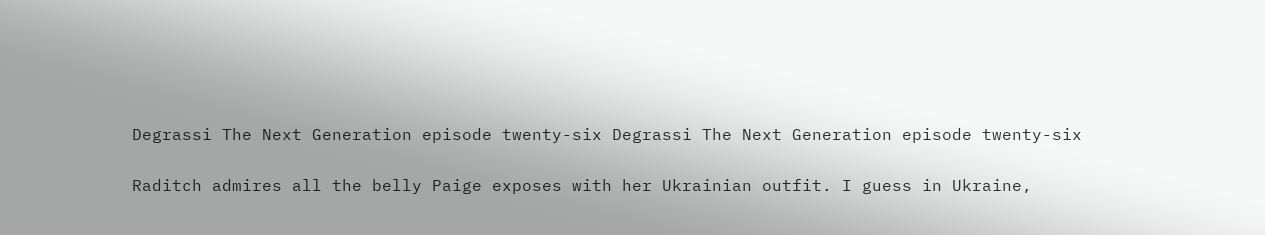Degrassi The Next Generation episode twenty-six Degrassi The Next Generation episode twenty-six

Raditch admires all the belly Paige exposes with her Ukrainian outfit. I guess in Ukraine,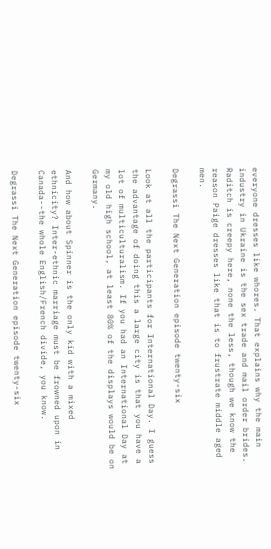everyone dresses like whores. That explains why the main industry in Ukraine is the sex trade and mail order brides. Raditch is creepy here, none the less, though we know the reason Paige dresses like that is to frustrate middle aged men.

Degrassi The Next Generation episode twenty-six

Look at all the participants for International Day. I guess the advantage of doing this a large city is that you have a lot of multiculturalism. If you had an International Day at my old high school, at least 80% of the displays would be on Germany.

And how about Spinner is the only kid with a mixed ethnicity? Inter-ethnic marriage must be frowned upon in Canada--the whole English/French divide, you know.

Degrassi The Next Generation episode twenty-six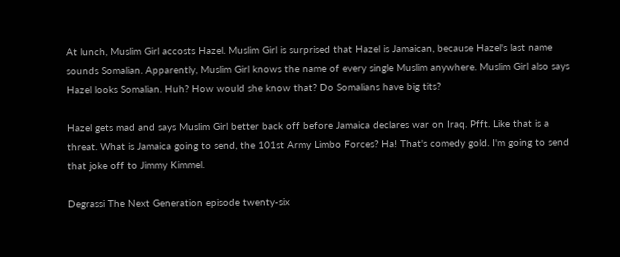At lunch, Muslim Girl accosts Hazel. Muslim Girl is surprised that Hazel is Jamaican, because Hazel's last name sounds Somalian. Apparently, Muslim Girl knows the name of every single Muslim anywhere. Muslim Girl also says Hazel looks Somalian. Huh? How would she know that? Do Somalians have big tits?

Hazel gets mad and says Muslim Girl better back off before Jamaica declares war on Iraq. Pfft. Like that is a threat. What is Jamaica going to send, the 101st Army Limbo Forces? Ha! That's comedy gold. I'm going to send that joke off to Jimmy Kimmel.

Degrassi The Next Generation episode twenty-six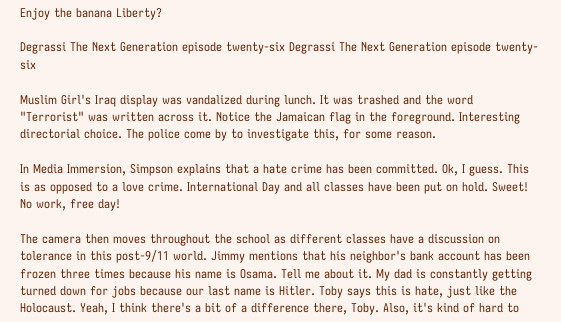Enjoy the banana Liberty?

Degrassi The Next Generation episode twenty-six Degrassi The Next Generation episode twenty-six

Muslim Girl's Iraq display was vandalized during lunch. It was trashed and the word "Terrorist" was written across it. Notice the Jamaican flag in the foreground. Interesting directorial choice. The police come by to investigate this, for some reason.

In Media Immersion, Simpson explains that a hate crime has been committed. Ok, I guess. This is as opposed to a love crime. International Day and all classes have been put on hold. Sweet! No work, free day!

The camera then moves throughout the school as different classes have a discussion on tolerance in this post-9/11 world. Jimmy mentions that his neighbor's bank account has been frozen three times because his name is Osama. Tell me about it. My dad is constantly getting turned down for jobs because our last name is Hitler. Toby says this is hate, just like the Holocaust. Yeah, I think there's a bit of a difference there, Toby. Also, it's kind of hard to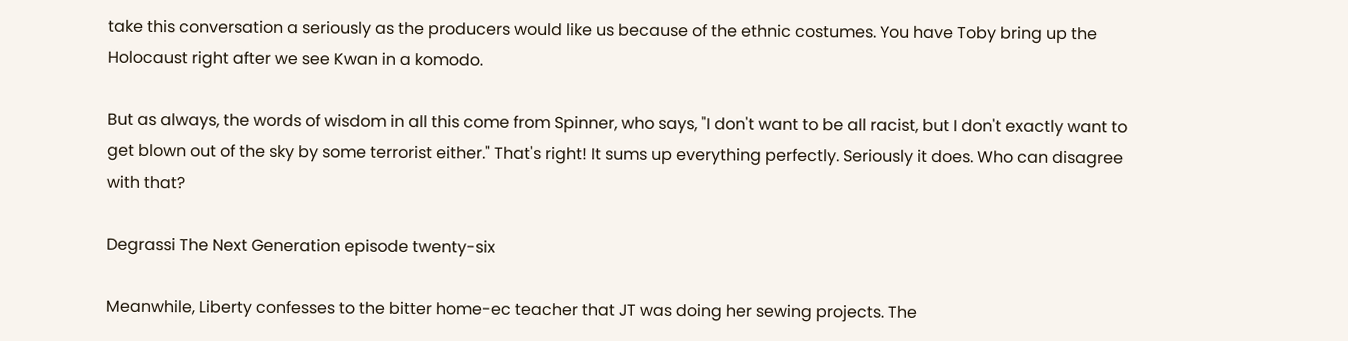take this conversation a seriously as the producers would like us because of the ethnic costumes. You have Toby bring up the Holocaust right after we see Kwan in a komodo.

But as always, the words of wisdom in all this come from Spinner, who says, "I don't want to be all racist, but I don't exactly want to get blown out of the sky by some terrorist either." That's right! It sums up everything perfectly. Seriously it does. Who can disagree with that?

Degrassi The Next Generation episode twenty-six

Meanwhile, Liberty confesses to the bitter home-ec teacher that JT was doing her sewing projects. The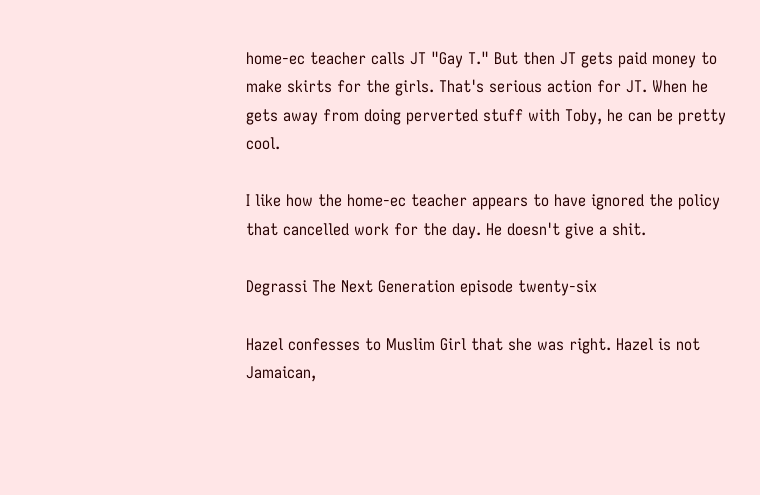home-ec teacher calls JT "Gay T." But then JT gets paid money to make skirts for the girls. That's serious action for JT. When he gets away from doing perverted stuff with Toby, he can be pretty cool.

I like how the home-ec teacher appears to have ignored the policy that cancelled work for the day. He doesn't give a shit.

Degrassi The Next Generation episode twenty-six

Hazel confesses to Muslim Girl that she was right. Hazel is not Jamaican,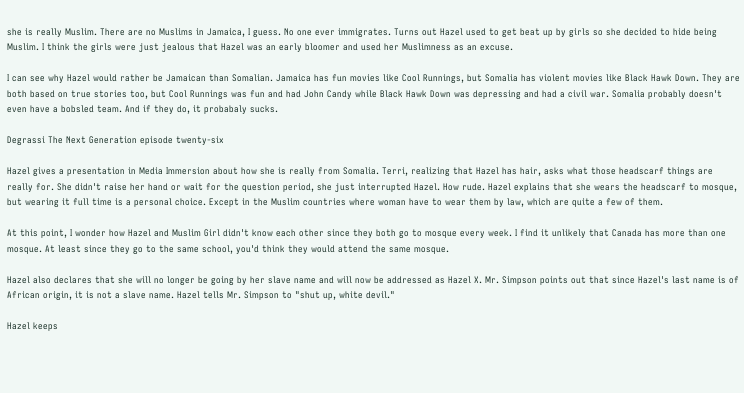she is really Muslim. There are no Muslims in Jamaica, I guess. No one ever immigrates. Turns out Hazel used to get beat up by girls so she decided to hide being Muslim. I think the girls were just jealous that Hazel was an early bloomer and used her Muslimness as an excuse.

I can see why Hazel would rather be Jamaican than Somalian. Jamaica has fun movies like Cool Runnings, but Somalia has violent movies like Black Hawk Down. They are both based on true stories too, but Cool Runnings was fun and had John Candy while Black Hawk Down was depressing and had a civil war. Somalia probably doesn't even have a bobsled team. And if they do, it probabaly sucks.

Degrassi The Next Generation episode twenty-six

Hazel gives a presentation in Media Immersion about how she is really from Somalia. Terri, realizing that Hazel has hair, asks what those headscarf things are really for. She didn't raise her hand or wait for the question period, she just interrupted Hazel. How rude. Hazel explains that she wears the headscarf to mosque, but wearing it full time is a personal choice. Except in the Muslim countries where woman have to wear them by law, which are quite a few of them.

At this point, I wonder how Hazel and Muslim Girl didn't know each other since they both go to mosque every week. I find it unlikely that Canada has more than one mosque. At least since they go to the same school, you'd think they would attend the same mosque.

Hazel also declares that she will no longer be going by her slave name and will now be addressed as Hazel X. Mr. Simpson points out that since Hazel's last name is of African origin, it is not a slave name. Hazel tells Mr. Simpson to "shut up, white devil."

Hazel keeps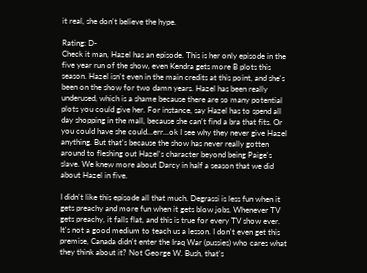it real, she don't believe the hype.

Rating: D-
Check it man, Hazel has an episode. This is her only episode in the five year run of the show, even Kendra gets more B plots this season. Hazel isn't even in the main credits at this point, and she's been on the show for two damn years. Hazel has been really underused, which is a shame because there are so many potential plots you could give her. For instance, say Hazel has to spend all day shopping in the mall, because she can't find a bra that fits. Or you could have she could...err...ok I see why they never give Hazel anything. But that's because the show has never really gotten around to fleshing out Hazel's character beyond being Paige's slave. We knew more about Darcy in half a season that we did about Hazel in five.

I didn't like this episode all that much. Degrassi is less fun when it gets preachy and more fun when it gets blow jobs. Whenever TV gets preachy, it falls flat, and this is true for every TV show ever. It's not a good medium to teach us a lesson. I don't even get this premise, Canada didn't enter the Iraq War (pussies) who cares what they think about it? Not George W. Bush, that's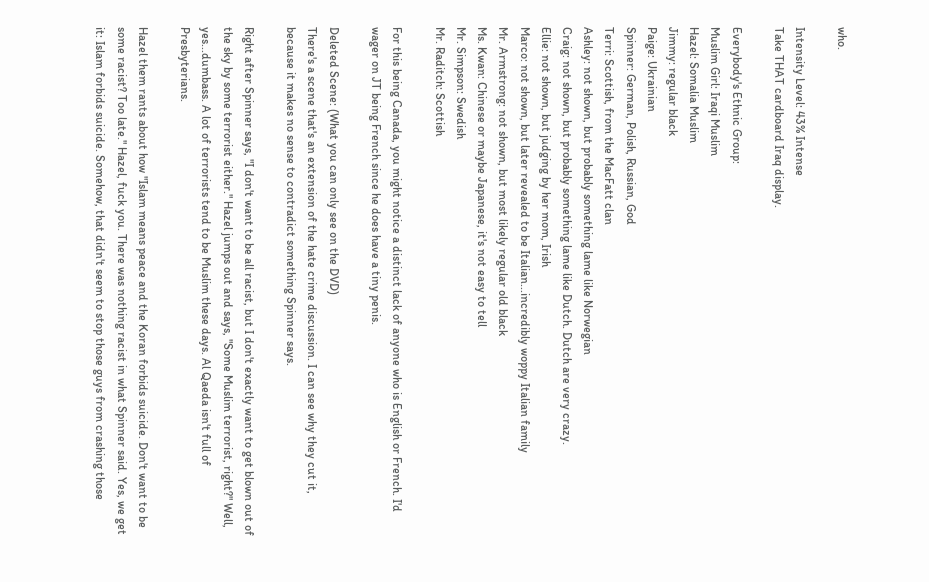who.

Intensity Level: 43% Intense
Take THAT cardboard Iraq display.

Everybody's Ethnic Group:
Muslim Girl: Iraqi Muslim
Hazel: Somalia Muslim
Jimmy: regular black
Paige: Ukrainian
Spinner: German, Polish, Russian, God
Terri: Scottish, from the MacFatt clan
Ashley: not shown, but probably something lame like Norwegian
Craig: not shown, but probably something lame like Dutch. Dutch are very crazy.
Ellie: not shown, but judging by her mom, Irish
Marco: not shown, but later revealed to be Italian...incredibly woppy Italian family
Mr. Armstrong: not shown, but most likely regular old black
Ms. Kwan: Chinese or maybe Japanese, it's not easy to tell
Mr. Simpson: Swedish
Mr. Raditch: Scottish

For this being Canada, you might notice a distinct lack of anyone who is English or French. I'd wager on JT being French since he does have a tiny penis.

Deleted Scene: (What you can only see on the DVD)
There's a scene that's an extension of the hate crime discussion. I can see why they cut it, because it makes no sense to contradict something Spinner says.

Right after Spinner says, "I don't want to be all racist, but I don't exactly want to get blown out of the sky by some terrorist either." Hazel jumps out and says, "Some Muslim terrorist, right?" Well, yes...dumbass. A lot of terrorists tend to be Muslim these days. Al Qaeda isn't full of Presbyterians.

Hazel them rants about how "Islam means peace and the Koran forbids suicide. Don't want to be some racist? Too late." Hazel, fuck you. There was nothing racist in what Spinner said. Yes, we get it: Islam forbids suicide. Somehow, that didn't seem to stop those guys from crashing those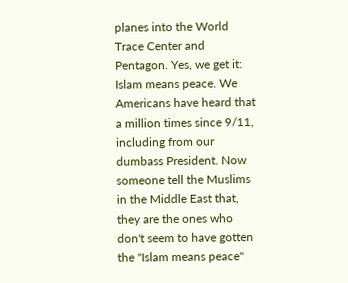planes into the World Trace Center and Pentagon. Yes, we get it: Islam means peace. We Americans have heard that a million times since 9/11, including from our dumbass President. Now someone tell the Muslims in the Middle East that, they are the ones who don't seem to have gotten the "Islam means peace"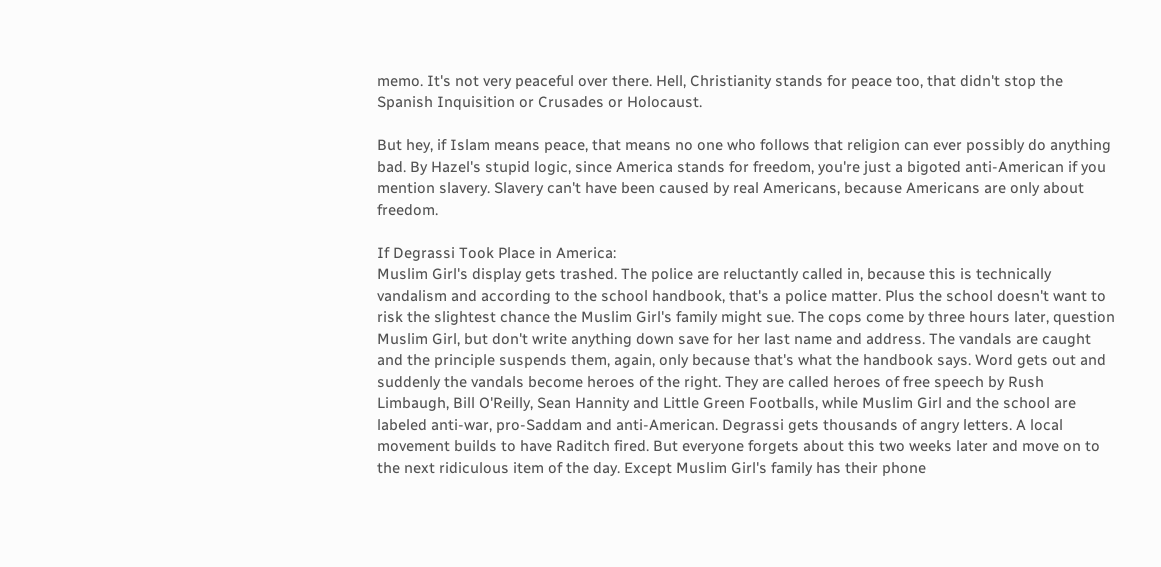memo. It's not very peaceful over there. Hell, Christianity stands for peace too, that didn't stop the Spanish Inquisition or Crusades or Holocaust.

But hey, if Islam means peace, that means no one who follows that religion can ever possibly do anything bad. By Hazel's stupid logic, since America stands for freedom, you're just a bigoted anti-American if you mention slavery. Slavery can't have been caused by real Americans, because Americans are only about freedom.

If Degrassi Took Place in America:
Muslim Girl's display gets trashed. The police are reluctantly called in, because this is technically vandalism and according to the school handbook, that's a police matter. Plus the school doesn't want to risk the slightest chance the Muslim Girl's family might sue. The cops come by three hours later, question Muslim Girl, but don't write anything down save for her last name and address. The vandals are caught and the principle suspends them, again, only because that's what the handbook says. Word gets out and suddenly the vandals become heroes of the right. They are called heroes of free speech by Rush Limbaugh, Bill O'Reilly, Sean Hannity and Little Green Footballs, while Muslim Girl and the school are labeled anti-war, pro-Saddam and anti-American. Degrassi gets thousands of angry letters. A local movement builds to have Raditch fired. But everyone forgets about this two weeks later and move on to the next ridiculous item of the day. Except Muslim Girl's family has their phone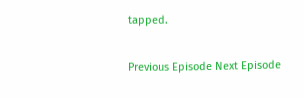tapped.

Previous Episode Next Episode